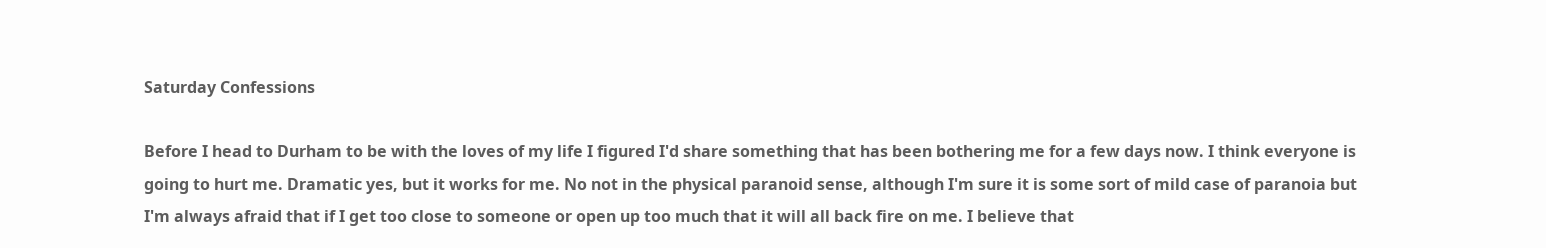Saturday Confessions

Before I head to Durham to be with the loves of my life I figured I'd share something that has been bothering me for a few days now. I think everyone is going to hurt me. Dramatic yes, but it works for me. No not in the physical paranoid sense, although I'm sure it is some sort of mild case of paranoia but I'm always afraid that if I get too close to someone or open up too much that it will all back fire on me. I believe that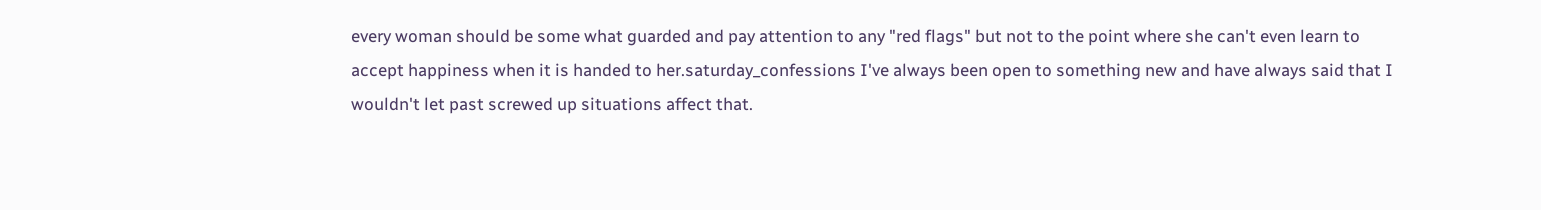every woman should be some what guarded and pay attention to any "red flags" but not to the point where she can't even learn to accept happiness when it is handed to her.saturday_confessions I've always been open to something new and have always said that I wouldn't let past screwed up situations affect that.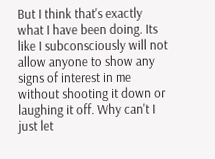But I think that's exactly what I have been doing. Its like I subconsciously will not allow anyone to show any signs of interest in me without shooting it down or laughing it off. Why can't I just let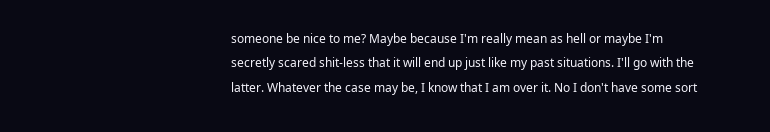someone be nice to me? Maybe because I'm really mean as hell or maybe I'm secretly scared shit-less that it will end up just like my past situations. I'll go with the latter. Whatever the case may be, I know that I am over it. No I don't have some sort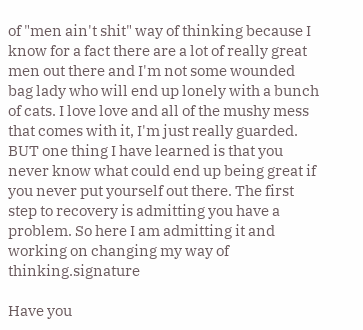of "men ain't shit" way of thinking because I know for a fact there are a lot of really great men out there and I'm not some wounded bag lady who will end up lonely with a bunch of cats. I love love and all of the mushy mess that comes with it, I'm just really guarded. BUT one thing I have learned is that you never know what could end up being great if you never put yourself out there. The first step to recovery is admitting you have a problem. So here I am admitting it and working on changing my way of thinking.signature

Have you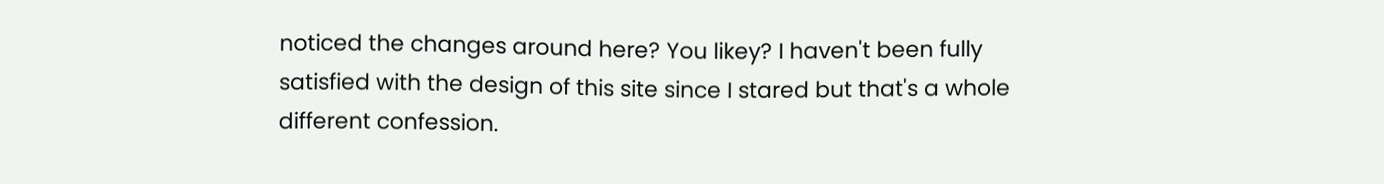noticed the changes around here? You likey? I haven't been fully satisfied with the design of this site since I stared but that's a whole different confession.